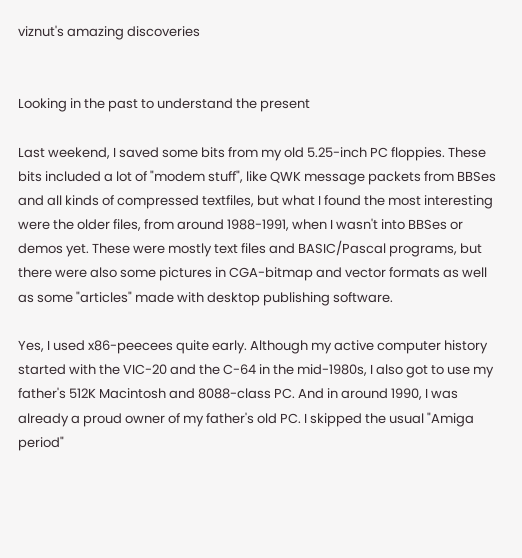viznut's amazing discoveries


Looking in the past to understand the present

Last weekend, I saved some bits from my old 5.25-inch PC floppies. These bits included a lot of "modem stuff", like QWK message packets from BBSes and all kinds of compressed textfiles, but what I found the most interesting were the older files, from around 1988-1991, when I wasn't into BBSes or demos yet. These were mostly text files and BASIC/Pascal programs, but there were also some pictures in CGA-bitmap and vector formats as well as some "articles" made with desktop publishing software.

Yes, I used x86-peecees quite early. Although my active computer history started with the VIC-20 and the C-64 in the mid-1980s, I also got to use my father's 512K Macintosh and 8088-class PC. And in around 1990, I was already a proud owner of my father's old PC. I skipped the usual "Amiga period"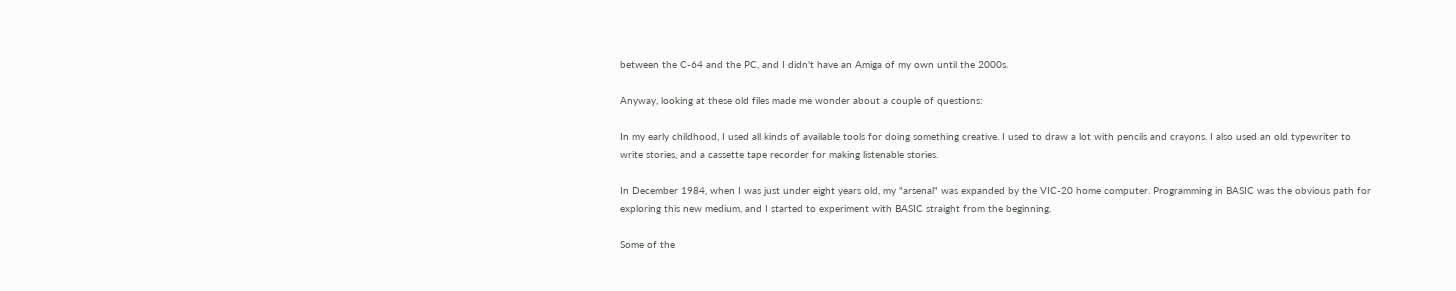between the C-64 and the PC, and I didn't have an Amiga of my own until the 2000s.

Anyway, looking at these old files made me wonder about a couple of questions:

In my early childhood, I used all kinds of available tools for doing something creative. I used to draw a lot with pencils and crayons. I also used an old typewriter to write stories, and a cassette tape recorder for making listenable stories.

In December 1984, when I was just under eight years old, my "arsenal" was expanded by the VIC-20 home computer. Programming in BASIC was the obvious path for exploring this new medium, and I started to experiment with BASIC straight from the beginning.

Some of the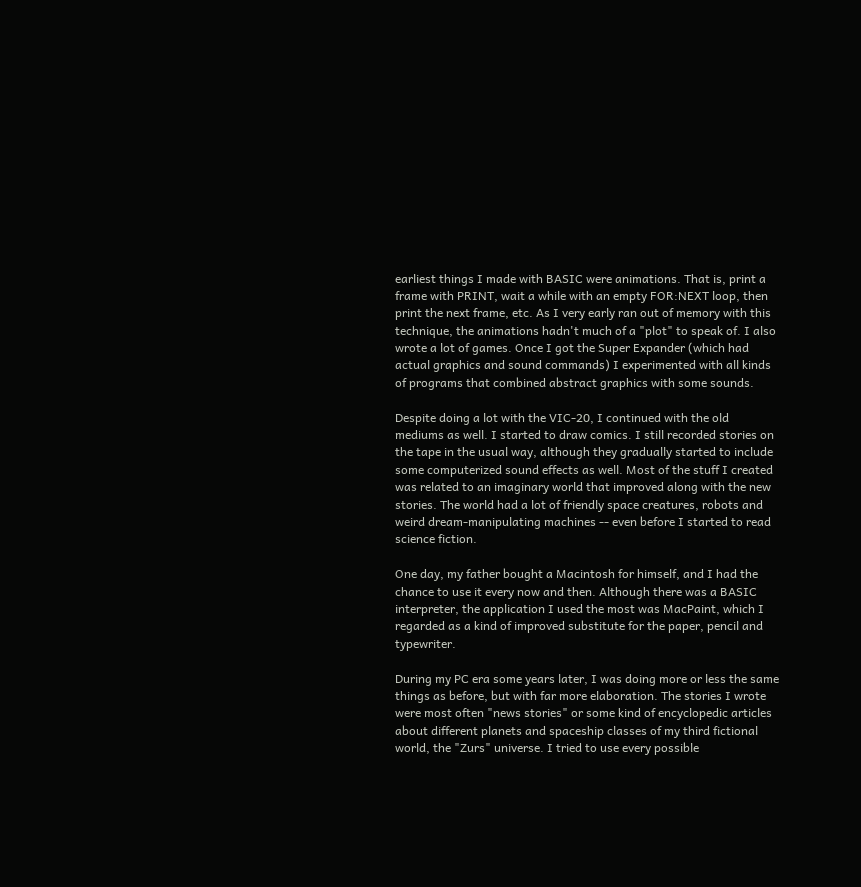earliest things I made with BASIC were animations. That is, print a frame with PRINT, wait a while with an empty FOR:NEXT loop, then print the next frame, etc. As I very early ran out of memory with this technique, the animations hadn't much of a "plot" to speak of. I also wrote a lot of games. Once I got the Super Expander (which had actual graphics and sound commands) I experimented with all kinds of programs that combined abstract graphics with some sounds.

Despite doing a lot with the VIC-20, I continued with the old mediums as well. I started to draw comics. I still recorded stories on the tape in the usual way, although they gradually started to include some computerized sound effects as well. Most of the stuff I created was related to an imaginary world that improved along with the new stories. The world had a lot of friendly space creatures, robots and weird dream-manipulating machines -- even before I started to read science fiction.

One day, my father bought a Macintosh for himself, and I had the chance to use it every now and then. Although there was a BASIC interpreter, the application I used the most was MacPaint, which I regarded as a kind of improved substitute for the paper, pencil and typewriter.

During my PC era some years later, I was doing more or less the same things as before, but with far more elaboration. The stories I wrote were most often "news stories" or some kind of encyclopedic articles about different planets and spaceship classes of my third fictional world, the "Zurs" universe. I tried to use every possible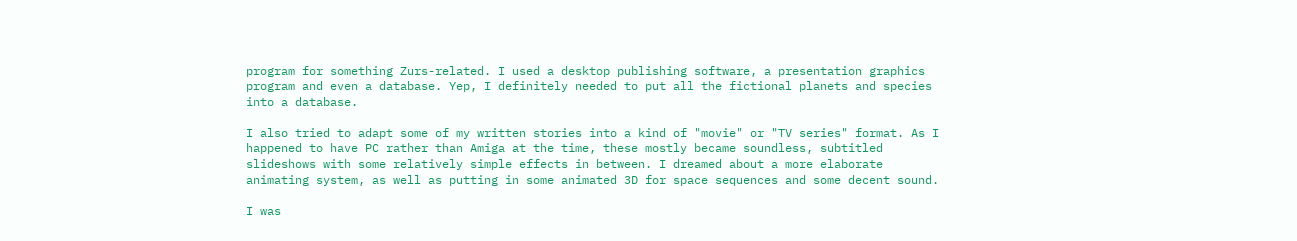program for something Zurs-related. I used a desktop publishing software, a presentation graphics program and even a database. Yep, I definitely needed to put all the fictional planets and species into a database.

I also tried to adapt some of my written stories into a kind of "movie" or "TV series" format. As I happened to have PC rather than Amiga at the time, these mostly became soundless, subtitled slideshows with some relatively simple effects in between. I dreamed about a more elaborate animating system, as well as putting in some animated 3D for space sequences and some decent sound.

I was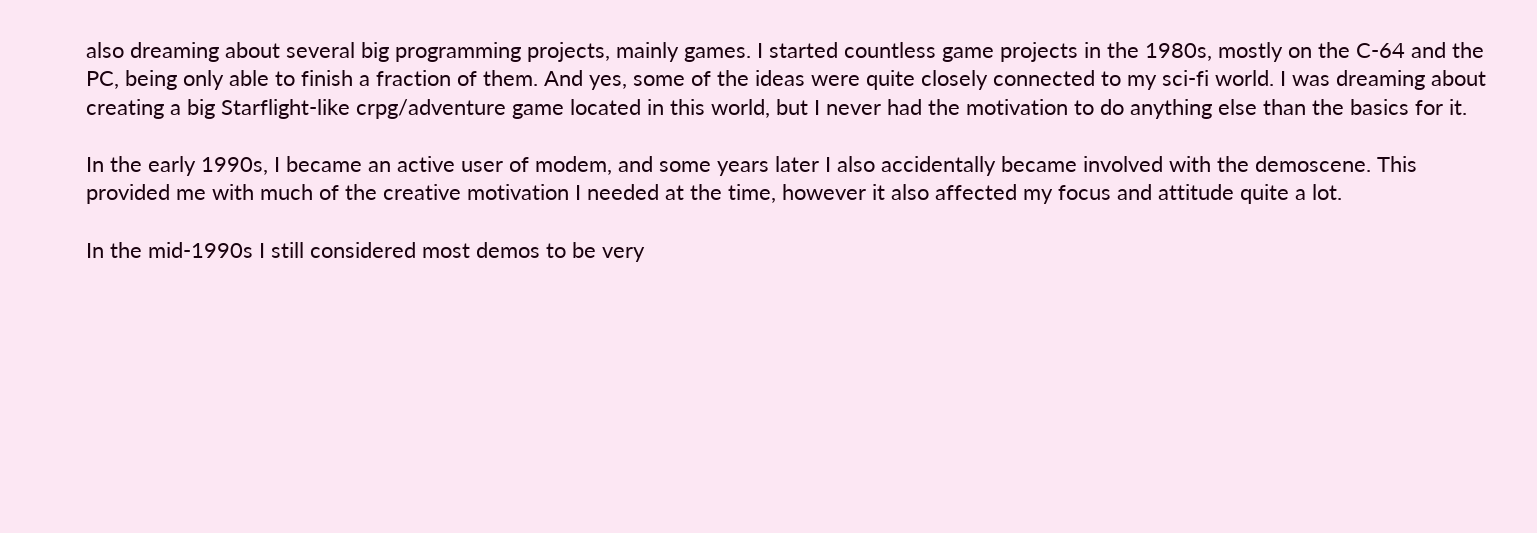also dreaming about several big programming projects, mainly games. I started countless game projects in the 1980s, mostly on the C-64 and the PC, being only able to finish a fraction of them. And yes, some of the ideas were quite closely connected to my sci-fi world. I was dreaming about creating a big Starflight-like crpg/adventure game located in this world, but I never had the motivation to do anything else than the basics for it.

In the early 1990s, I became an active user of modem, and some years later I also accidentally became involved with the demoscene. This provided me with much of the creative motivation I needed at the time, however it also affected my focus and attitude quite a lot.

In the mid-1990s I still considered most demos to be very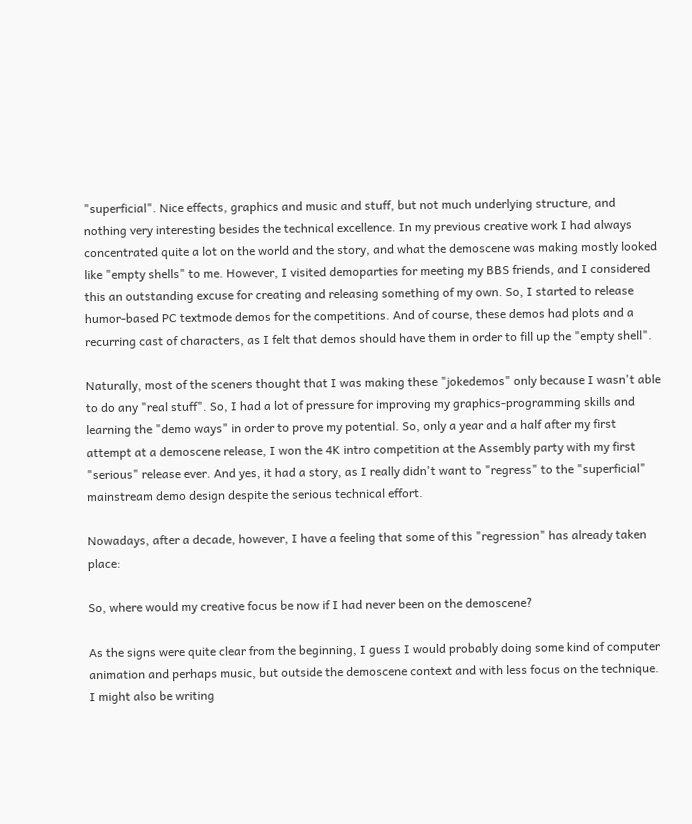"superficial". Nice effects, graphics and music and stuff, but not much underlying structure, and nothing very interesting besides the technical excellence. In my previous creative work I had always concentrated quite a lot on the world and the story, and what the demoscene was making mostly looked like "empty shells" to me. However, I visited demoparties for meeting my BBS friends, and I considered this an outstanding excuse for creating and releasing something of my own. So, I started to release humor-based PC textmode demos for the competitions. And of course, these demos had plots and a recurring cast of characters, as I felt that demos should have them in order to fill up the "empty shell".

Naturally, most of the sceners thought that I was making these "jokedemos" only because I wasn't able to do any "real stuff". So, I had a lot of pressure for improving my graphics-programming skills and learning the "demo ways" in order to prove my potential. So, only a year and a half after my first attempt at a demoscene release, I won the 4K intro competition at the Assembly party with my first "serious" release ever. And yes, it had a story, as I really didn't want to "regress" to the "superficial" mainstream demo design despite the serious technical effort.

Nowadays, after a decade, however, I have a feeling that some of this "regression" has already taken place:

So, where would my creative focus be now if I had never been on the demoscene?

As the signs were quite clear from the beginning, I guess I would probably doing some kind of computer animation and perhaps music, but outside the demoscene context and with less focus on the technique. I might also be writing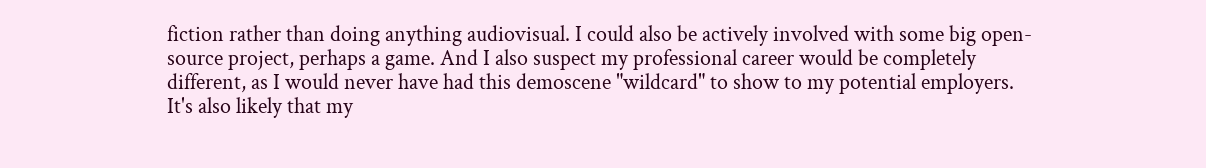fiction rather than doing anything audiovisual. I could also be actively involved with some big open-source project, perhaps a game. And I also suspect my professional career would be completely different, as I would never have had this demoscene "wildcard" to show to my potential employers. It's also likely that my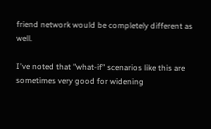friend network would be completely different as well.

I've noted that "what-if" scenarios like this are sometimes very good for widening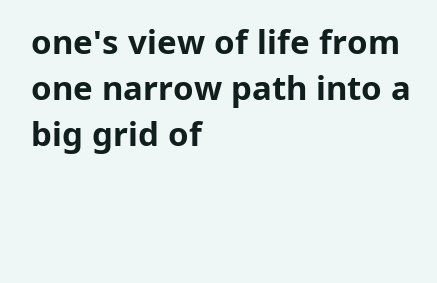one's view of life from one narrow path into a big grid of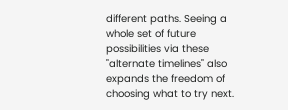different paths. Seeing a whole set of future possibilities via these "alternate timelines" also expands the freedom of choosing what to try next.